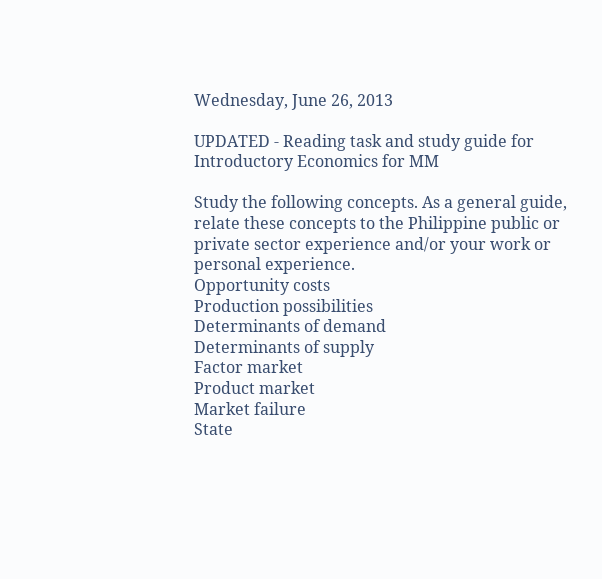Wednesday, June 26, 2013

UPDATED - Reading task and study guide for Introductory Economics for MM

Study the following concepts. As a general guide, relate these concepts to the Philippine public or private sector experience and/or your work or personal experience.
Opportunity costs
Production possibilities
Determinants of demand
Determinants of supply
Factor market
Product market
Market failure
State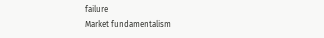failure
Market fundamentalism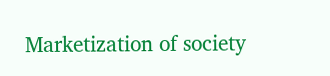Marketization of society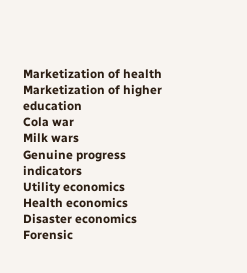Marketization of health
Marketization of higher education
Cola war
Milk wars
Genuine progress indicators
Utility economics
Health economics
Disaster economics
Forensic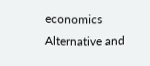economics
Alternative and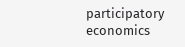participatory economics